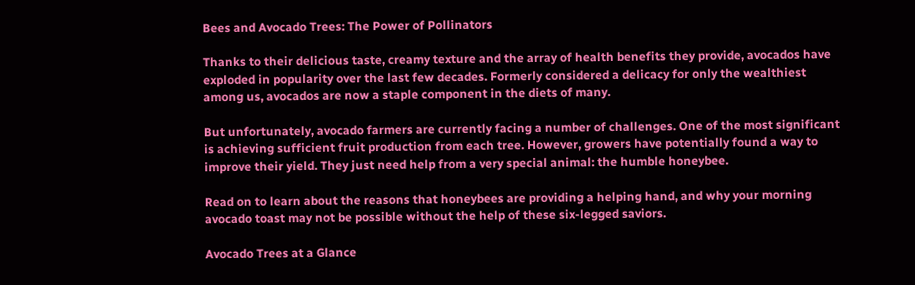Bees and Avocado Trees: The Power of Pollinators

Thanks to their delicious taste, creamy texture and the array of health benefits they provide, avocados have exploded in popularity over the last few decades. Formerly considered a delicacy for only the wealthiest among us, avocados are now a staple component in the diets of many.

But unfortunately, avocado farmers are currently facing a number of challenges. One of the most significant is achieving sufficient fruit production from each tree. However, growers have potentially found a way to improve their yield. They just need help from a very special animal: the humble honeybee.

Read on to learn about the reasons that honeybees are providing a helping hand, and why your morning avocado toast may not be possible without the help of these six-legged saviors.

Avocado Trees at a Glance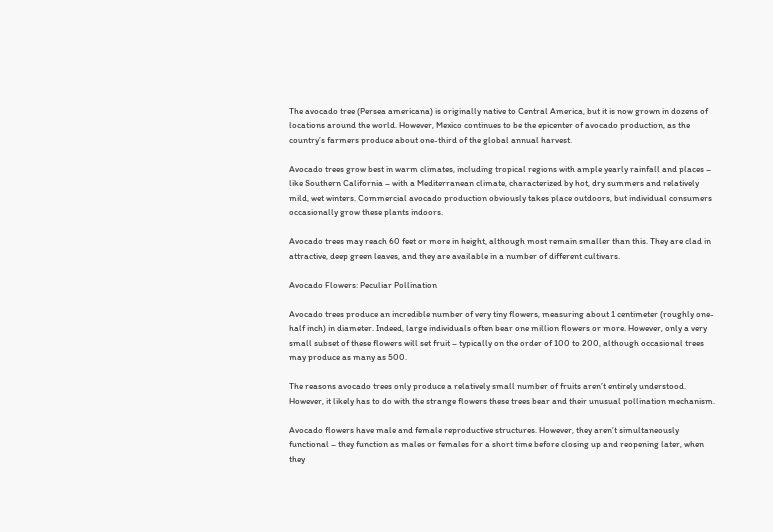The avocado tree (Persea americana) is originally native to Central America, but it is now grown in dozens of locations around the world. However, Mexico continues to be the epicenter of avocado production, as the country’s farmers produce about one-third of the global annual harvest.

Avocado trees grow best in warm climates, including tropical regions with ample yearly rainfall and places – like Southern California – with a Mediterranean climate, characterized by hot, dry summers and relatively mild, wet winters. Commercial avocado production obviously takes place outdoors, but individual consumers occasionally grow these plants indoors.

Avocado trees may reach 60 feet or more in height, although most remain smaller than this. They are clad in attractive, deep green leaves, and they are available in a number of different cultivars.

Avocado Flowers: Peculiar Pollination

Avocado trees produce an incredible number of very tiny flowers, measuring about 1 centimeter (roughly one-half inch) in diameter. Indeed, large individuals often bear one million flowers or more. However, only a very small subset of these flowers will set fruit – typically on the order of 100 to 200, although occasional trees may produce as many as 500.

The reasons avocado trees only produce a relatively small number of fruits aren’t entirely understood. However, it likely has to do with the strange flowers these trees bear and their unusual pollination mechanism.

Avocado flowers have male and female reproductive structures. However, they aren’t simultaneously functional – they function as males or females for a short time before closing up and reopening later, when they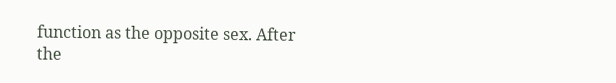function as the opposite sex. After the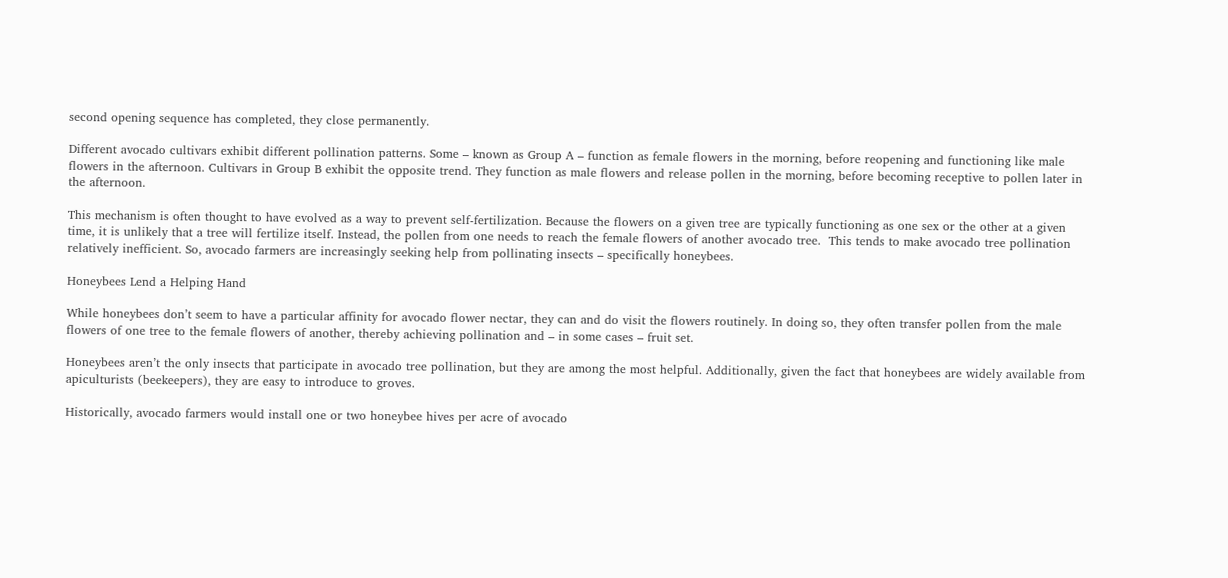second opening sequence has completed, they close permanently.

Different avocado cultivars exhibit different pollination patterns. Some – known as Group A – function as female flowers in the morning, before reopening and functioning like male flowers in the afternoon. Cultivars in Group B exhibit the opposite trend. They function as male flowers and release pollen in the morning, before becoming receptive to pollen later in the afternoon.

This mechanism is often thought to have evolved as a way to prevent self-fertilization. Because the flowers on a given tree are typically functioning as one sex or the other at a given time, it is unlikely that a tree will fertilize itself. Instead, the pollen from one needs to reach the female flowers of another avocado tree.  This tends to make avocado tree pollination relatively inefficient. So, avocado farmers are increasingly seeking help from pollinating insects – specifically honeybees.

Honeybees Lend a Helping Hand

While honeybees don’t seem to have a particular affinity for avocado flower nectar, they can and do visit the flowers routinely. In doing so, they often transfer pollen from the male flowers of one tree to the female flowers of another, thereby achieving pollination and – in some cases – fruit set.

Honeybees aren’t the only insects that participate in avocado tree pollination, but they are among the most helpful. Additionally, given the fact that honeybees are widely available from apiculturists (beekeepers), they are easy to introduce to groves.

Historically, avocado farmers would install one or two honeybee hives per acre of avocado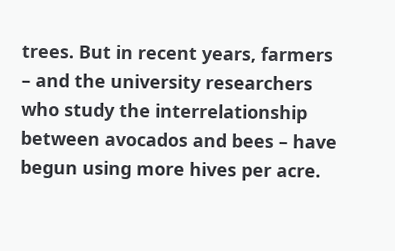trees. But in recent years, farmers – and the university researchers who study the interrelationship between avocados and bees – have begun using more hives per acre.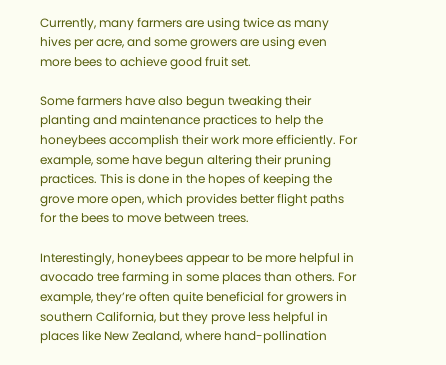Currently, many farmers are using twice as many hives per acre, and some growers are using even more bees to achieve good fruit set.

Some farmers have also begun tweaking their planting and maintenance practices to help the honeybees accomplish their work more efficiently. For example, some have begun altering their pruning practices. This is done in the hopes of keeping the grove more open, which provides better flight paths for the bees to move between trees.

Interestingly, honeybees appear to be more helpful in avocado tree farming in some places than others. For example, they’re often quite beneficial for growers in southern California, but they prove less helpful in places like New Zealand, where hand-pollination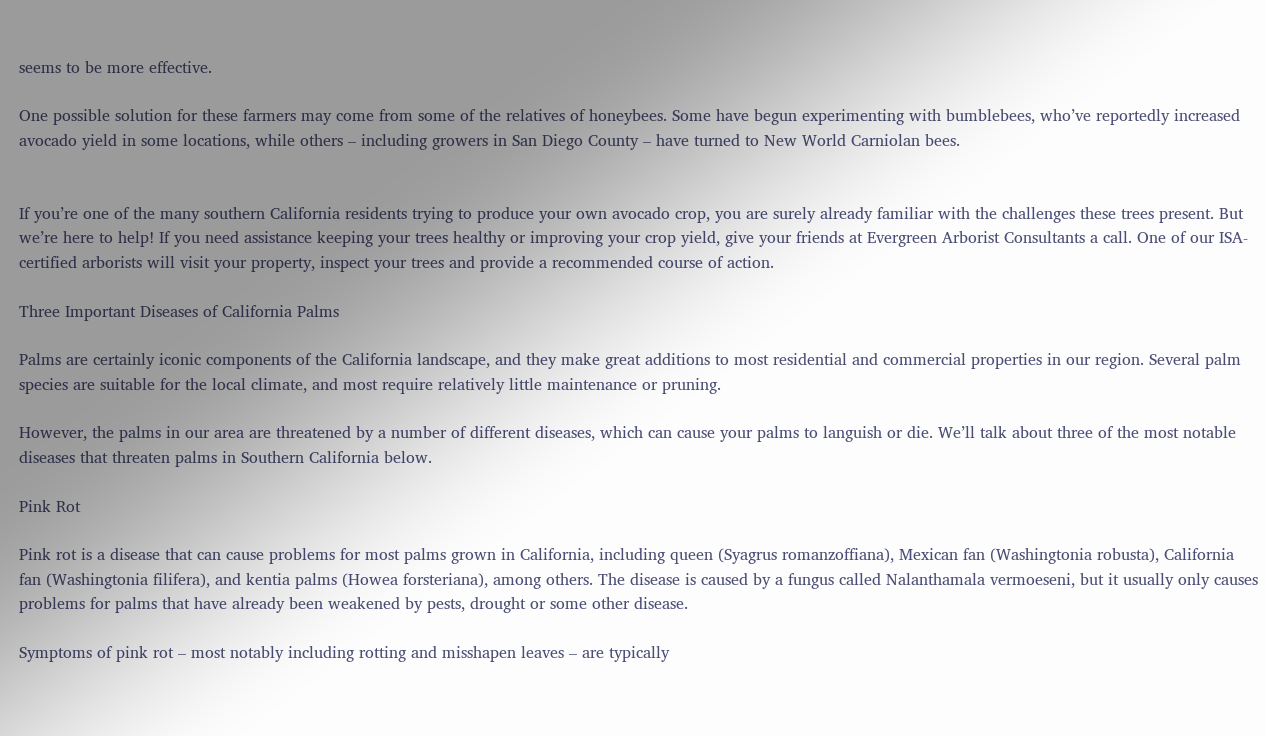seems to be more effective.

One possible solution for these farmers may come from some of the relatives of honeybees. Some have begun experimenting with bumblebees, who’ve reportedly increased avocado yield in some locations, while others – including growers in San Diego County – have turned to New World Carniolan bees.


If you’re one of the many southern California residents trying to produce your own avocado crop, you are surely already familiar with the challenges these trees present. But we’re here to help! If you need assistance keeping your trees healthy or improving your crop yield, give your friends at Evergreen Arborist Consultants a call. One of our ISA-certified arborists will visit your property, inspect your trees and provide a recommended course of action.

Three Important Diseases of California Palms

Palms are certainly iconic components of the California landscape, and they make great additions to most residential and commercial properties in our region. Several palm species are suitable for the local climate, and most require relatively little maintenance or pruning.

However, the palms in our area are threatened by a number of different diseases, which can cause your palms to languish or die. We’ll talk about three of the most notable diseases that threaten palms in Southern California below.

Pink Rot

Pink rot is a disease that can cause problems for most palms grown in California, including queen (Syagrus romanzoffiana), Mexican fan (Washingtonia robusta), California fan (Washingtonia filifera), and kentia palms (Howea forsteriana), among others. The disease is caused by a fungus called Nalanthamala vermoeseni, but it usually only causes problems for palms that have already been weakened by pests, drought or some other disease.

Symptoms of pink rot – most notably including rotting and misshapen leaves – are typically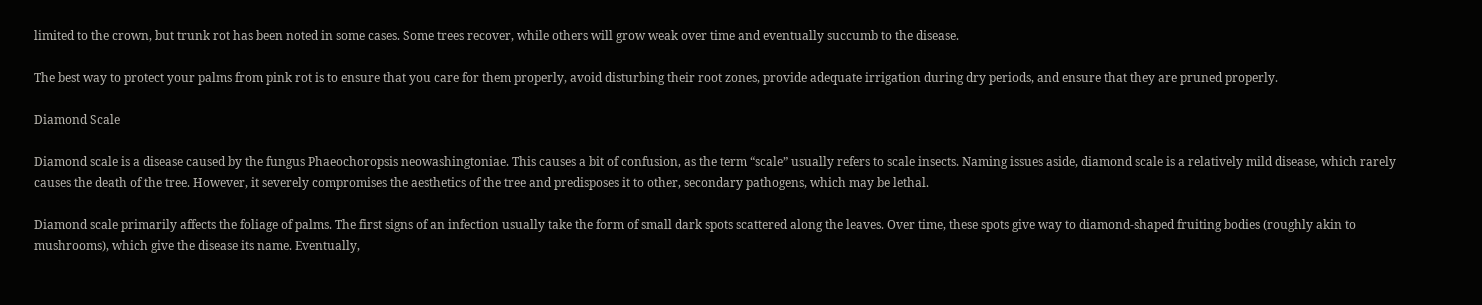limited to the crown, but trunk rot has been noted in some cases. Some trees recover, while others will grow weak over time and eventually succumb to the disease.

The best way to protect your palms from pink rot is to ensure that you care for them properly, avoid disturbing their root zones, provide adequate irrigation during dry periods, and ensure that they are pruned properly.

Diamond Scale

Diamond scale is a disease caused by the fungus Phaeochoropsis neowashingtoniae. This causes a bit of confusion, as the term “scale” usually refers to scale insects. Naming issues aside, diamond scale is a relatively mild disease, which rarely causes the death of the tree. However, it severely compromises the aesthetics of the tree and predisposes it to other, secondary pathogens, which may be lethal.

Diamond scale primarily affects the foliage of palms. The first signs of an infection usually take the form of small dark spots scattered along the leaves. Over time, these spots give way to diamond-shaped fruiting bodies (roughly akin to mushrooms), which give the disease its name. Eventually,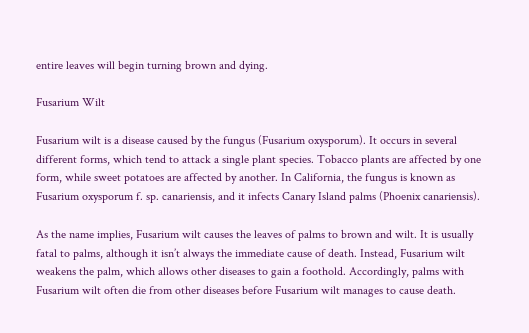entire leaves will begin turning brown and dying.

Fusarium Wilt

Fusarium wilt is a disease caused by the fungus (Fusarium oxysporum). It occurs in several different forms, which tend to attack a single plant species. Tobacco plants are affected by one form, while sweet potatoes are affected by another. In California, the fungus is known as Fusarium oxysporum f. sp. canariensis, and it infects Canary Island palms (Phoenix canariensis).

As the name implies, Fusarium wilt causes the leaves of palms to brown and wilt. It is usually fatal to palms, although it isn’t always the immediate cause of death. Instead, Fusarium wilt weakens the palm, which allows other diseases to gain a foothold. Accordingly, palms with Fusarium wilt often die from other diseases before Fusarium wilt manages to cause death.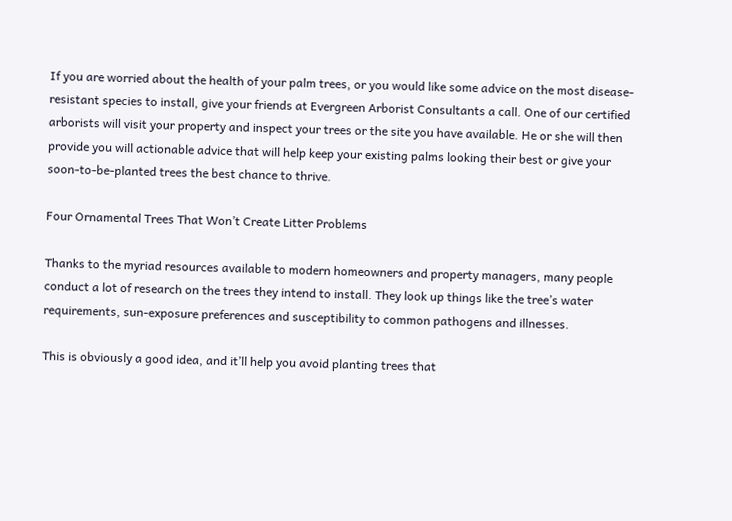If you are worried about the health of your palm trees, or you would like some advice on the most disease-resistant species to install, give your friends at Evergreen Arborist Consultants a call. One of our certified arborists will visit your property and inspect your trees or the site you have available. He or she will then provide you will actionable advice that will help keep your existing palms looking their best or give your soon-to-be-planted trees the best chance to thrive.

Four Ornamental Trees That Won’t Create Litter Problems

Thanks to the myriad resources available to modern homeowners and property managers, many people conduct a lot of research on the trees they intend to install. They look up things like the tree’s water requirements, sun-exposure preferences and susceptibility to common pathogens and illnesses.

This is obviously a good idea, and it’ll help you avoid planting trees that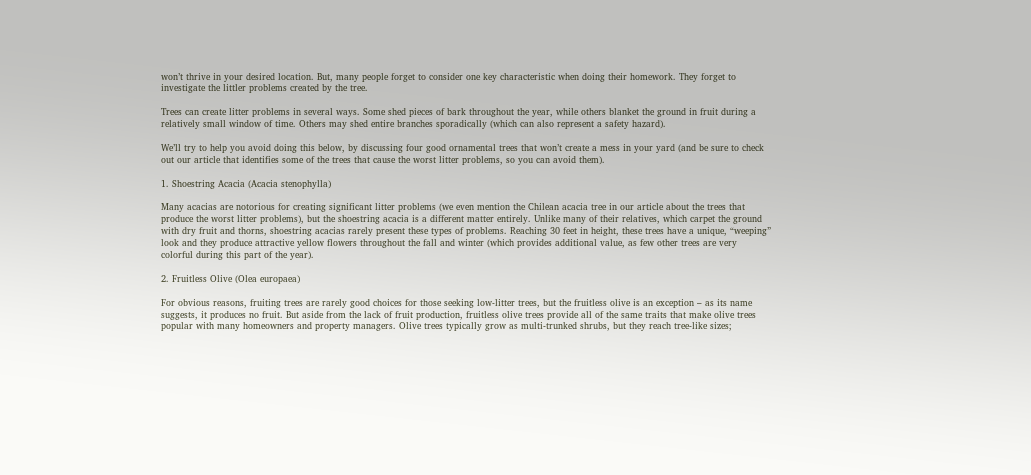won’t thrive in your desired location. But, many people forget to consider one key characteristic when doing their homework. They forget to investigate the littler problems created by the tree.

Trees can create litter problems in several ways. Some shed pieces of bark throughout the year, while others blanket the ground in fruit during a relatively small window of time. Others may shed entire branches sporadically (which can also represent a safety hazard).

We’ll try to help you avoid doing this below, by discussing four good ornamental trees that won’t create a mess in your yard (and be sure to check out our article that identifies some of the trees that cause the worst litter problems, so you can avoid them).

1. Shoestring Acacia (Acacia stenophylla)

Many acacias are notorious for creating significant litter problems (we even mention the Chilean acacia tree in our article about the trees that produce the worst litter problems), but the shoestring acacia is a different matter entirely. Unlike many of their relatives, which carpet the ground with dry fruit and thorns, shoestring acacias rarely present these types of problems. Reaching 30 feet in height, these trees have a unique, “weeping” look and they produce attractive yellow flowers throughout the fall and winter (which provides additional value, as few other trees are very colorful during this part of the year).

2. Fruitless Olive (Olea europaea)

For obvious reasons, fruiting trees are rarely good choices for those seeking low-litter trees, but the fruitless olive is an exception – as its name suggests, it produces no fruit. But aside from the lack of fruit production, fruitless olive trees provide all of the same traits that make olive trees popular with many homeowners and property managers. Olive trees typically grow as multi-trunked shrubs, but they reach tree-like sizes;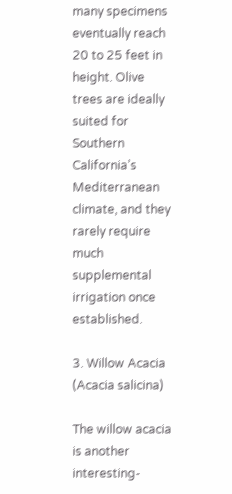many specimens eventually reach 20 to 25 feet in height. Olive trees are ideally suited for Southern California’s Mediterranean climate, and they rarely require much supplemental irrigation once established.

3. Willow Acacia (Acacia salicina)

The willow acacia is another interesting-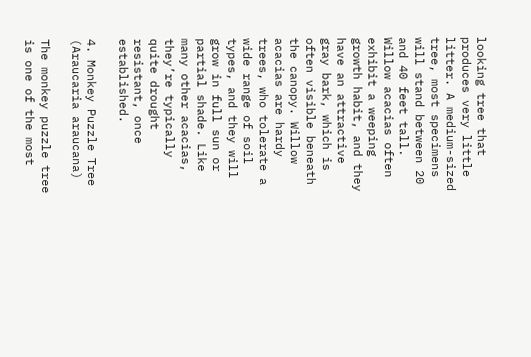looking tree that produces very little litter. A medium-sized tree, most specimens will stand between 20 and 40 feet tall. Willow acacias often exhibit a weeping growth habit, and they have an attractive gray bark, which is often visible beneath the canopy. Willow acacias are hardy trees, who tolerate a wide range of soil types, and they will grow in full sun or partial shade. Like many other acacias, they’re typically quite drought resistant, once established.

4. Monkey Puzzle Tree (Araucaria araucana)

The monkey puzzle tree is one of the most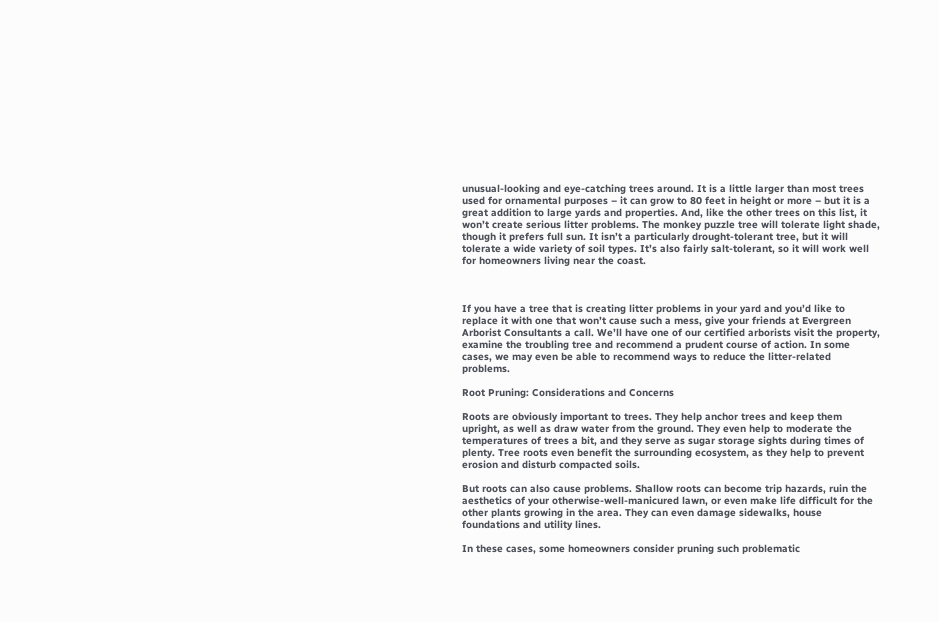unusual-looking and eye-catching trees around. It is a little larger than most trees used for ornamental purposes – it can grow to 80 feet in height or more – but it is a great addition to large yards and properties. And, like the other trees on this list, it won’t create serious litter problems. The monkey puzzle tree will tolerate light shade, though it prefers full sun. It isn’t a particularly drought-tolerant tree, but it will tolerate a wide variety of soil types. It’s also fairly salt-tolerant, so it will work well for homeowners living near the coast.



If you have a tree that is creating litter problems in your yard and you’d like to replace it with one that won’t cause such a mess, give your friends at Evergreen Arborist Consultants a call. We’ll have one of our certified arborists visit the property, examine the troubling tree and recommend a prudent course of action. In some cases, we may even be able to recommend ways to reduce the litter-related problems.

Root Pruning: Considerations and Concerns

Roots are obviously important to trees. They help anchor trees and keep them upright, as well as draw water from the ground. They even help to moderate the temperatures of trees a bit, and they serve as sugar storage sights during times of plenty. Tree roots even benefit the surrounding ecosystem, as they help to prevent erosion and disturb compacted soils.

But roots can also cause problems. Shallow roots can become trip hazards, ruin the aesthetics of your otherwise-well-manicured lawn, or even make life difficult for the other plants growing in the area. They can even damage sidewalks, house foundations and utility lines.

In these cases, some homeowners consider pruning such problematic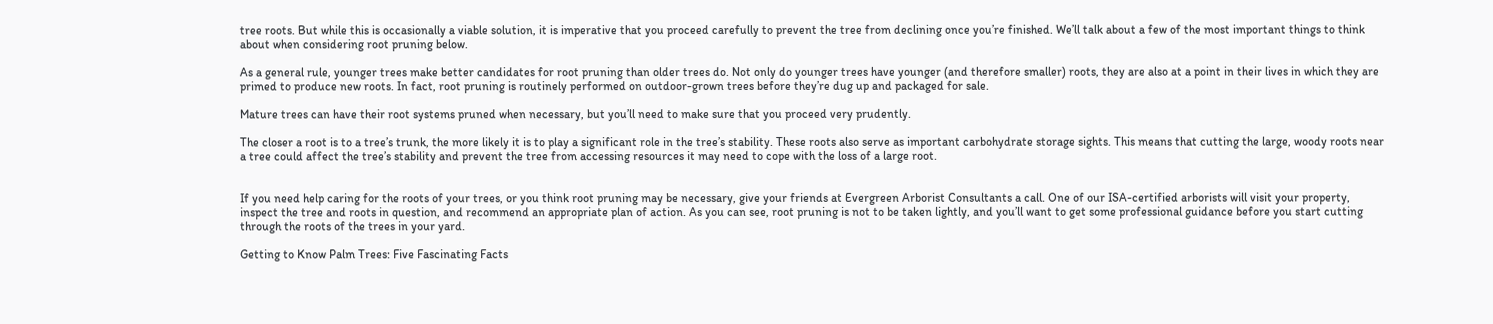tree roots. But while this is occasionally a viable solution, it is imperative that you proceed carefully to prevent the tree from declining once you’re finished. We’ll talk about a few of the most important things to think about when considering root pruning below.

As a general rule, younger trees make better candidates for root pruning than older trees do. Not only do younger trees have younger (and therefore smaller) roots, they are also at a point in their lives in which they are primed to produce new roots. In fact, root pruning is routinely performed on outdoor-grown trees before they’re dug up and packaged for sale.

Mature trees can have their root systems pruned when necessary, but you’ll need to make sure that you proceed very prudently.

The closer a root is to a tree’s trunk, the more likely it is to play a significant role in the tree’s stability. These roots also serve as important carbohydrate storage sights. This means that cutting the large, woody roots near a tree could affect the tree’s stability and prevent the tree from accessing resources it may need to cope with the loss of a large root.


If you need help caring for the roots of your trees, or you think root pruning may be necessary, give your friends at Evergreen Arborist Consultants a call. One of our ISA-certified arborists will visit your property, inspect the tree and roots in question, and recommend an appropriate plan of action. As you can see, root pruning is not to be taken lightly, and you’ll want to get some professional guidance before you start cutting through the roots of the trees in your yard.

Getting to Know Palm Trees: Five Fascinating Facts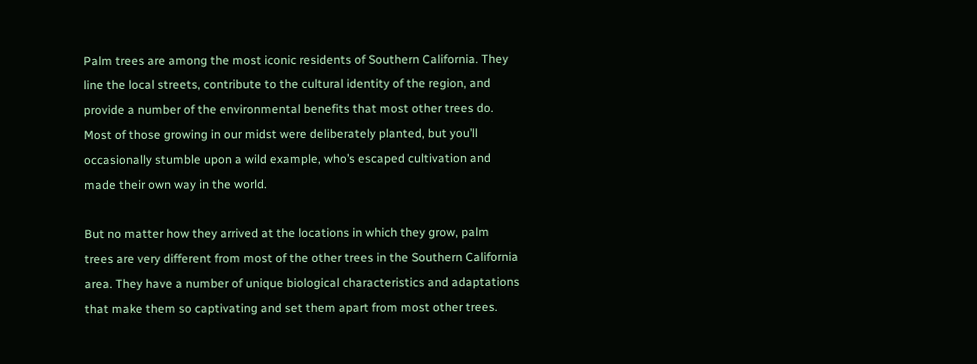Palm trees are among the most iconic residents of Southern California. They line the local streets, contribute to the cultural identity of the region, and provide a number of the environmental benefits that most other trees do. Most of those growing in our midst were deliberately planted, but you’ll occasionally stumble upon a wild example, who’s escaped cultivation and made their own way in the world.

But no matter how they arrived at the locations in which they grow, palm trees are very different from most of the other trees in the Southern California area. They have a number of unique biological characteristics and adaptations that make them so captivating and set them apart from most other trees.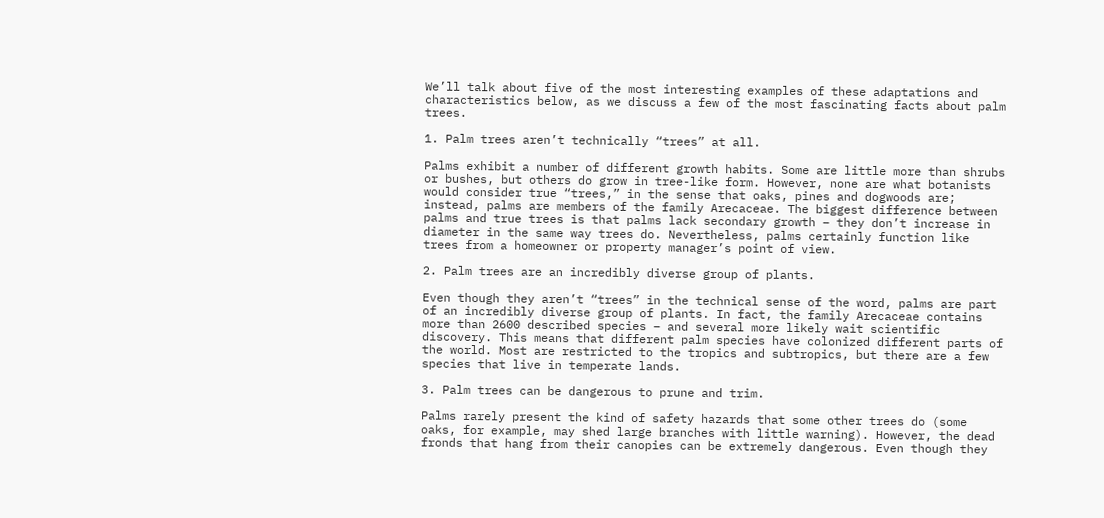We’ll talk about five of the most interesting examples of these adaptations and characteristics below, as we discuss a few of the most fascinating facts about palm trees.

1. Palm trees aren’t technically “trees” at all.

Palms exhibit a number of different growth habits. Some are little more than shrubs or bushes, but others do grow in tree-like form. However, none are what botanists would consider true “trees,” in the sense that oaks, pines and dogwoods are; instead, palms are members of the family Arecaceae. The biggest difference between palms and true trees is that palms lack secondary growth – they don’t increase in diameter in the same way trees do. Nevertheless, palms certainly function like trees from a homeowner or property manager’s point of view.

2. Palm trees are an incredibly diverse group of plants.

Even though they aren’t “trees” in the technical sense of the word, palms are part of an incredibly diverse group of plants. In fact, the family Arecaceae contains more than 2600 described species – and several more likely wait scientific discovery. This means that different palm species have colonized different parts of the world. Most are restricted to the tropics and subtropics, but there are a few species that live in temperate lands.

3. Palm trees can be dangerous to prune and trim.

Palms rarely present the kind of safety hazards that some other trees do (some oaks, for example, may shed large branches with little warning). However, the dead fronds that hang from their canopies can be extremely dangerous. Even though they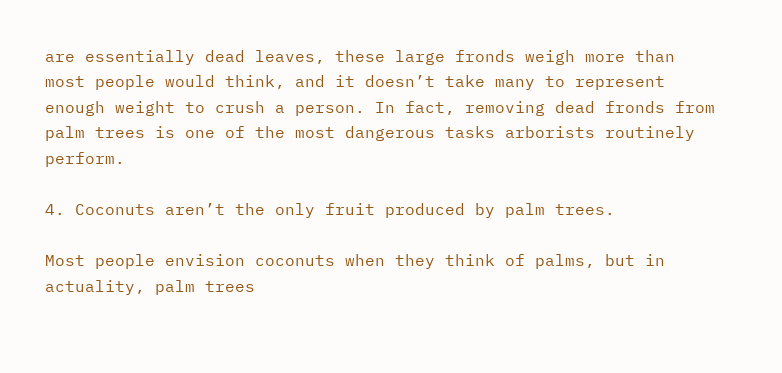are essentially dead leaves, these large fronds weigh more than most people would think, and it doesn’t take many to represent enough weight to crush a person. In fact, removing dead fronds from palm trees is one of the most dangerous tasks arborists routinely perform.

4. Coconuts aren’t the only fruit produced by palm trees.

Most people envision coconuts when they think of palms, but in actuality, palm trees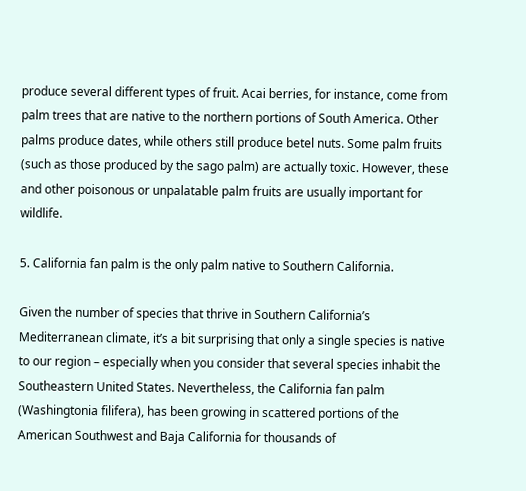produce several different types of fruit. Acai berries, for instance, come from palm trees that are native to the northern portions of South America. Other palms produce dates, while others still produce betel nuts. Some palm fruits (such as those produced by the sago palm) are actually toxic. However, these and other poisonous or unpalatable palm fruits are usually important for wildlife.

5. California fan palm is the only palm native to Southern California.

Given the number of species that thrive in Southern California’s Mediterranean climate, it’s a bit surprising that only a single species is native to our region – especially when you consider that several species inhabit the Southeastern United States. Nevertheless, the California fan palm (Washingtonia filifera), has been growing in scattered portions of the American Southwest and Baja California for thousands of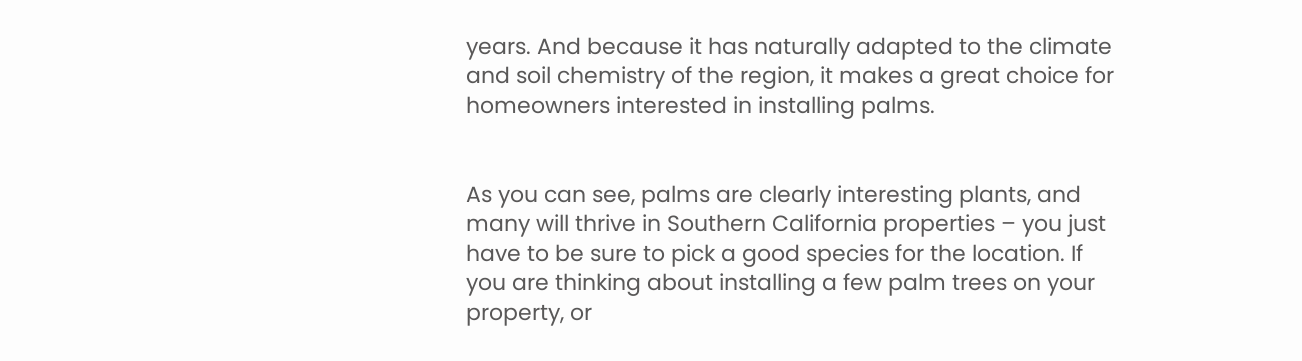years. And because it has naturally adapted to the climate and soil chemistry of the region, it makes a great choice for homeowners interested in installing palms.


As you can see, palms are clearly interesting plants, and many will thrive in Southern California properties – you just have to be sure to pick a good species for the location. If you are thinking about installing a few palm trees on your property, or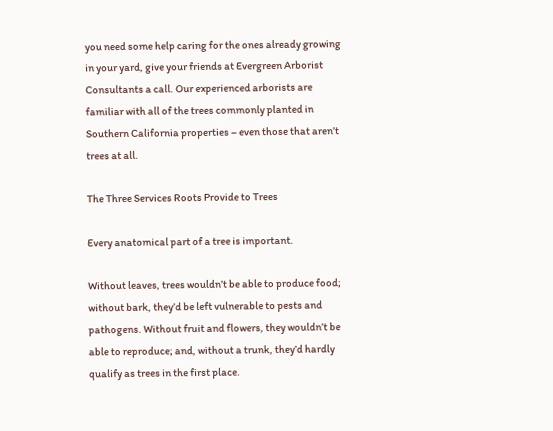you need some help caring for the ones already growing in your yard, give your friends at Evergreen Arborist Consultants a call. Our experienced arborists are familiar with all of the trees commonly planted in Southern California properties – even those that aren’t trees at all.

The Three Services Roots Provide to Trees

Every anatomical part of a tree is important.

Without leaves, trees wouldn’t be able to produce food; without bark, they’d be left vulnerable to pests and pathogens. Without fruit and flowers, they wouldn’t be able to reproduce; and, without a trunk, they’d hardly qualify as trees in the first place.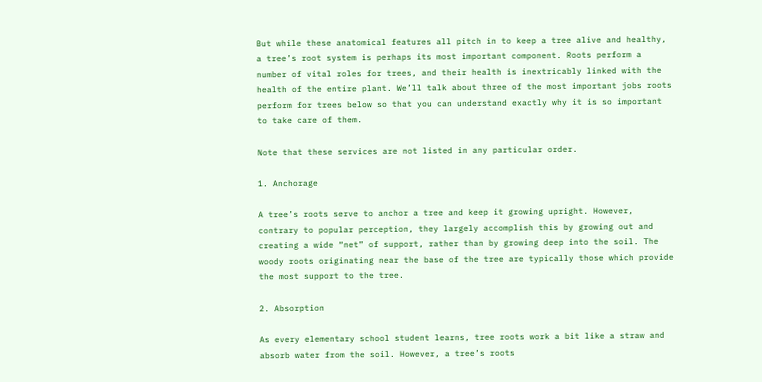But while these anatomical features all pitch in to keep a tree alive and healthy, a tree’s root system is perhaps its most important component. Roots perform a number of vital roles for trees, and their health is inextricably linked with the health of the entire plant. We’ll talk about three of the most important jobs roots perform for trees below so that you can understand exactly why it is so important to take care of them.

Note that these services are not listed in any particular order.

1. Anchorage

A tree’s roots serve to anchor a tree and keep it growing upright. However, contrary to popular perception, they largely accomplish this by growing out and creating a wide “net” of support, rather than by growing deep into the soil. The woody roots originating near the base of the tree are typically those which provide the most support to the tree.

2. Absorption

As every elementary school student learns, tree roots work a bit like a straw and absorb water from the soil. However, a tree’s roots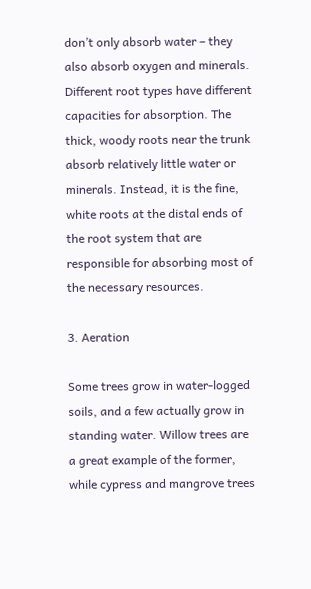don’t only absorb water – they also absorb oxygen and minerals. Different root types have different capacities for absorption. The thick, woody roots near the trunk absorb relatively little water or minerals. Instead, it is the fine, white roots at the distal ends of the root system that are responsible for absorbing most of the necessary resources.

3. Aeration

Some trees grow in water-logged soils, and a few actually grow in standing water. Willow trees are a great example of the former, while cypress and mangrove trees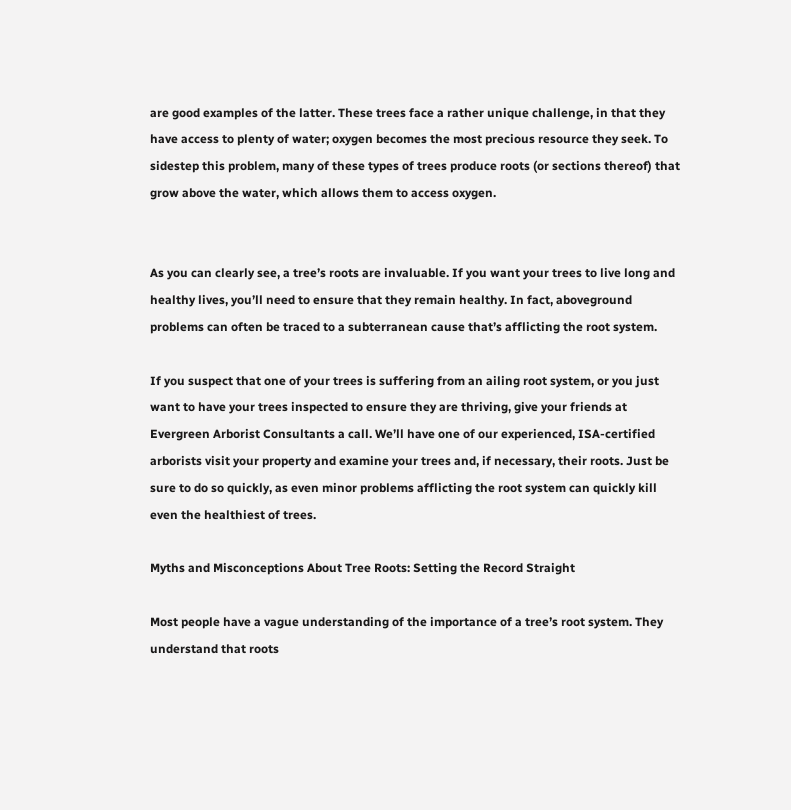are good examples of the latter. These trees face a rather unique challenge, in that they have access to plenty of water; oxygen becomes the most precious resource they seek. To sidestep this problem, many of these types of trees produce roots (or sections thereof) that grow above the water, which allows them to access oxygen.


As you can clearly see, a tree’s roots are invaluable. If you want your trees to live long and healthy lives, you’ll need to ensure that they remain healthy. In fact, aboveground problems can often be traced to a subterranean cause that’s afflicting the root system.

If you suspect that one of your trees is suffering from an ailing root system, or you just want to have your trees inspected to ensure they are thriving, give your friends at Evergreen Arborist Consultants a call. We’ll have one of our experienced, ISA-certified arborists visit your property and examine your trees and, if necessary, their roots. Just be sure to do so quickly, as even minor problems afflicting the root system can quickly kill even the healthiest of trees.

Myths and Misconceptions About Tree Roots: Setting the Record Straight

Most people have a vague understanding of the importance of a tree’s root system. They understand that roots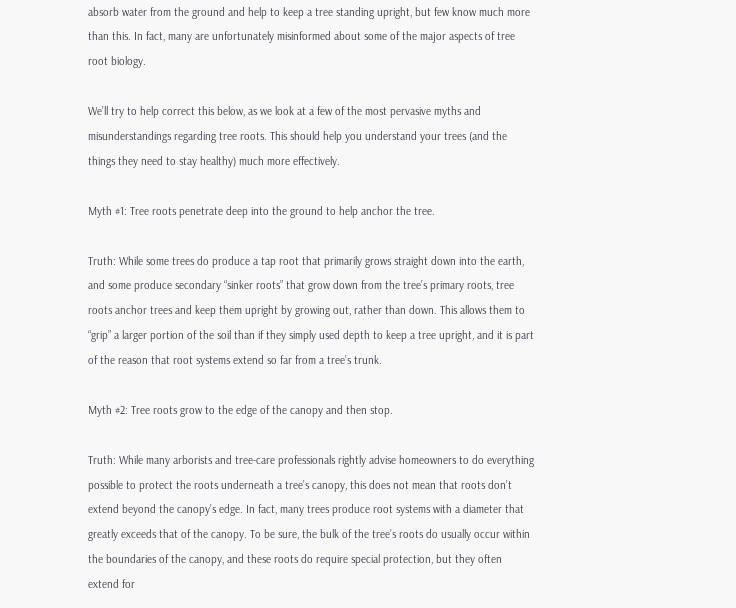absorb water from the ground and help to keep a tree standing upright, but few know much more than this. In fact, many are unfortunately misinformed about some of the major aspects of tree root biology.

We’ll try to help correct this below, as we look at a few of the most pervasive myths and misunderstandings regarding tree roots. This should help you understand your trees (and the things they need to stay healthy) much more effectively.

Myth #1: Tree roots penetrate deep into the ground to help anchor the tree.

Truth: While some trees do produce a tap root that primarily grows straight down into the earth, and some produce secondary “sinker roots” that grow down from the tree’s primary roots, tree roots anchor trees and keep them upright by growing out, rather than down. This allows them to “grip” a larger portion of the soil than if they simply used depth to keep a tree upright, and it is part of the reason that root systems extend so far from a tree’s trunk.

Myth #2: Tree roots grow to the edge of the canopy and then stop.

Truth: While many arborists and tree-care professionals rightly advise homeowners to do everything possible to protect the roots underneath a tree’s canopy, this does not mean that roots don’t extend beyond the canopy’s edge. In fact, many trees produce root systems with a diameter that greatly exceeds that of the canopy. To be sure, the bulk of the tree’s roots do usually occur within the boundaries of the canopy, and these roots do require special protection, but they often extend for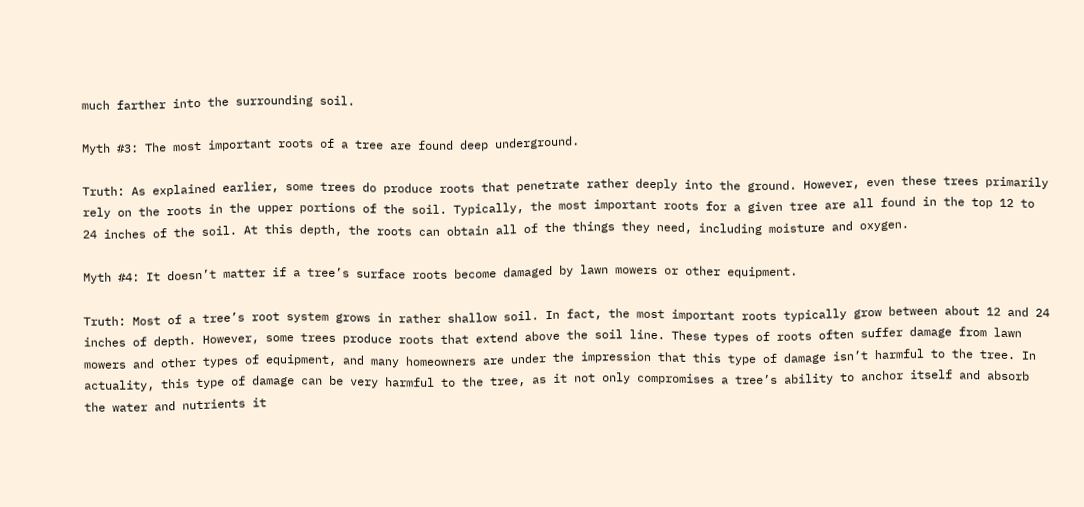much farther into the surrounding soil.

Myth #3: The most important roots of a tree are found deep underground.

Truth: As explained earlier, some trees do produce roots that penetrate rather deeply into the ground. However, even these trees primarily rely on the roots in the upper portions of the soil. Typically, the most important roots for a given tree are all found in the top 12 to 24 inches of the soil. At this depth, the roots can obtain all of the things they need, including moisture and oxygen.

Myth #4: It doesn’t matter if a tree’s surface roots become damaged by lawn mowers or other equipment.

Truth: Most of a tree’s root system grows in rather shallow soil. In fact, the most important roots typically grow between about 12 and 24 inches of depth. However, some trees produce roots that extend above the soil line. These types of roots often suffer damage from lawn mowers and other types of equipment, and many homeowners are under the impression that this type of damage isn’t harmful to the tree. In actuality, this type of damage can be very harmful to the tree, as it not only compromises a tree’s ability to anchor itself and absorb the water and nutrients it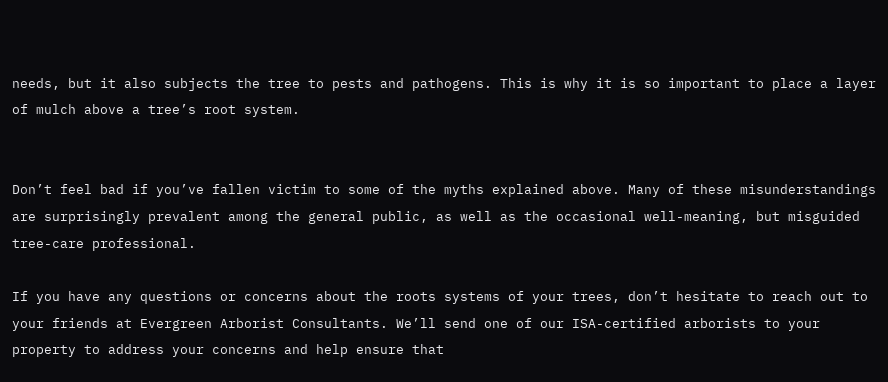needs, but it also subjects the tree to pests and pathogens. This is why it is so important to place a layer of mulch above a tree’s root system.


Don’t feel bad if you’ve fallen victim to some of the myths explained above. Many of these misunderstandings are surprisingly prevalent among the general public, as well as the occasional well-meaning, but misguided tree-care professional.

If you have any questions or concerns about the roots systems of your trees, don’t hesitate to reach out to your friends at Evergreen Arborist Consultants. We’ll send one of our ISA-certified arborists to your property to address your concerns and help ensure that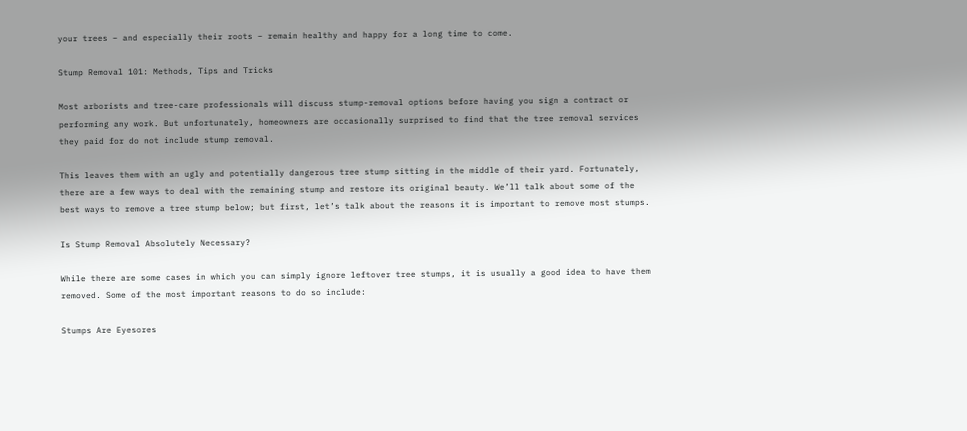your trees – and especially their roots – remain healthy and happy for a long time to come.

Stump Removal 101: Methods, Tips and Tricks

Most arborists and tree-care professionals will discuss stump-removal options before having you sign a contract or performing any work. But unfortunately, homeowners are occasionally surprised to find that the tree removal services they paid for do not include stump removal.

This leaves them with an ugly and potentially dangerous tree stump sitting in the middle of their yard. Fortunately, there are a few ways to deal with the remaining stump and restore its original beauty. We’ll talk about some of the best ways to remove a tree stump below; but first, let’s talk about the reasons it is important to remove most stumps.

Is Stump Removal Absolutely Necessary?

While there are some cases in which you can simply ignore leftover tree stumps, it is usually a good idea to have them removed. Some of the most important reasons to do so include:

Stumps Are Eyesores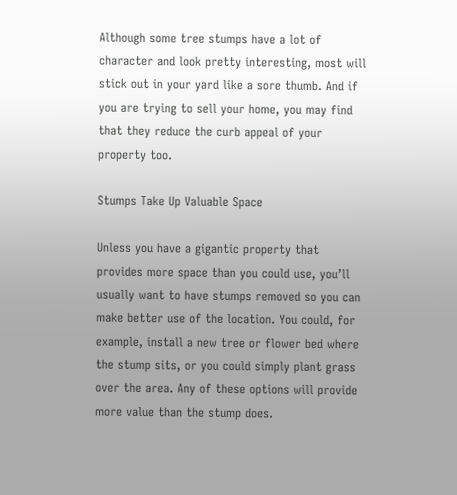Although some tree stumps have a lot of character and look pretty interesting, most will stick out in your yard like a sore thumb. And if you are trying to sell your home, you may find that they reduce the curb appeal of your property too.

Stumps Take Up Valuable Space

Unless you have a gigantic property that provides more space than you could use, you’ll usually want to have stumps removed so you can make better use of the location. You could, for example, install a new tree or flower bed where the stump sits, or you could simply plant grass over the area. Any of these options will provide more value than the stump does.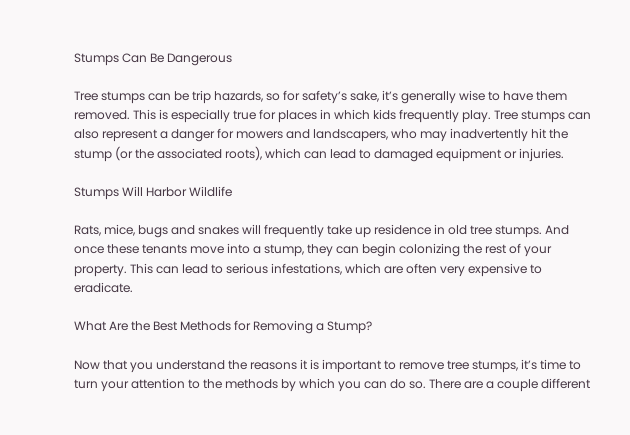Stumps Can Be Dangerous

Tree stumps can be trip hazards, so for safety’s sake, it’s generally wise to have them removed. This is especially true for places in which kids frequently play. Tree stumps can also represent a danger for mowers and landscapers, who may inadvertently hit the stump (or the associated roots), which can lead to damaged equipment or injuries.

Stumps Will Harbor Wildlife

Rats, mice, bugs and snakes will frequently take up residence in old tree stumps. And once these tenants move into a stump, they can begin colonizing the rest of your property. This can lead to serious infestations, which are often very expensive to eradicate.

What Are the Best Methods for Removing a Stump?

Now that you understand the reasons it is important to remove tree stumps, it’s time to turn your attention to the methods by which you can do so. There are a couple different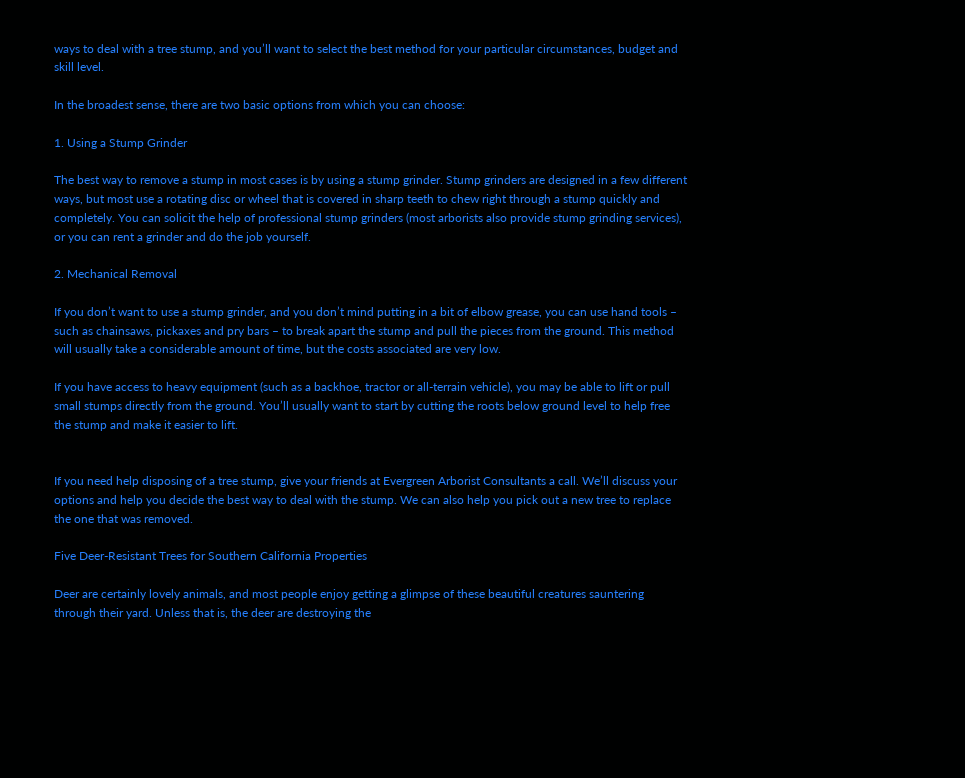ways to deal with a tree stump, and you’ll want to select the best method for your particular circumstances, budget and skill level.

In the broadest sense, there are two basic options from which you can choose:

1. Using a Stump Grinder

The best way to remove a stump in most cases is by using a stump grinder. Stump grinders are designed in a few different ways, but most use a rotating disc or wheel that is covered in sharp teeth to chew right through a stump quickly and completely. You can solicit the help of professional stump grinders (most arborists also provide stump grinding services), or you can rent a grinder and do the job yourself.

2. Mechanical Removal

If you don’t want to use a stump grinder, and you don’t mind putting in a bit of elbow grease, you can use hand tools – such as chainsaws, pickaxes and pry bars – to break apart the stump and pull the pieces from the ground. This method will usually take a considerable amount of time, but the costs associated are very low.

If you have access to heavy equipment (such as a backhoe, tractor or all-terrain vehicle), you may be able to lift or pull small stumps directly from the ground. You’ll usually want to start by cutting the roots below ground level to help free the stump and make it easier to lift.


If you need help disposing of a tree stump, give your friends at Evergreen Arborist Consultants a call. We’ll discuss your options and help you decide the best way to deal with the stump. We can also help you pick out a new tree to replace the one that was removed.

Five Deer-Resistant Trees for Southern California Properties

Deer are certainly lovely animals, and most people enjoy getting a glimpse of these beautiful creatures sauntering through their yard. Unless that is, the deer are destroying the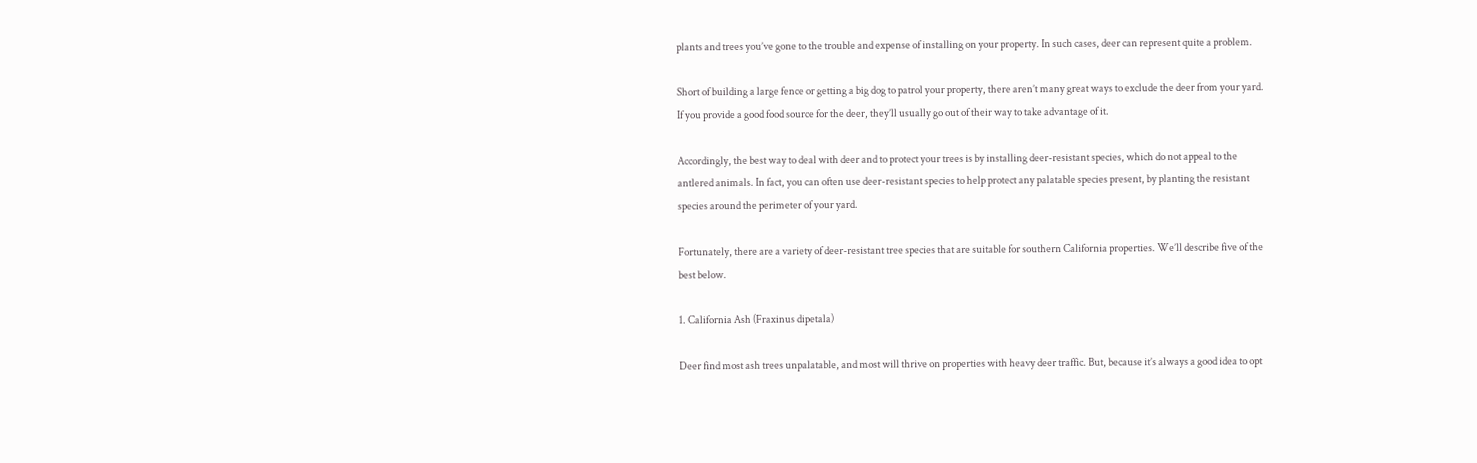plants and trees you’ve gone to the trouble and expense of installing on your property. In such cases, deer can represent quite a problem.

Short of building a large fence or getting a big dog to patrol your property, there aren’t many great ways to exclude the deer from your yard. If you provide a good food source for the deer, they’ll usually go out of their way to take advantage of it.

Accordingly, the best way to deal with deer and to protect your trees is by installing deer-resistant species, which do not appeal to the antlered animals. In fact, you can often use deer-resistant species to help protect any palatable species present, by planting the resistant species around the perimeter of your yard.

Fortunately, there are a variety of deer-resistant tree species that are suitable for southern California properties. We’ll describe five of the best below.

1. California Ash (Fraxinus dipetala)

Deer find most ash trees unpalatable, and most will thrive on properties with heavy deer traffic. But, because it’s always a good idea to opt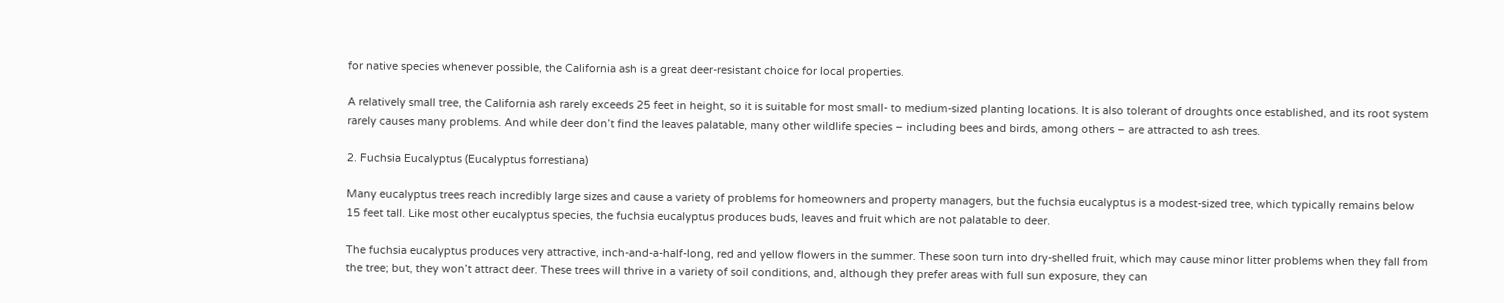for native species whenever possible, the California ash is a great deer-resistant choice for local properties.

A relatively small tree, the California ash rarely exceeds 25 feet in height, so it is suitable for most small- to medium-sized planting locations. It is also tolerant of droughts once established, and its root system rarely causes many problems. And while deer don’t find the leaves palatable, many other wildlife species – including bees and birds, among others – are attracted to ash trees.

2. Fuchsia Eucalyptus (Eucalyptus forrestiana)

Many eucalyptus trees reach incredibly large sizes and cause a variety of problems for homeowners and property managers, but the fuchsia eucalyptus is a modest-sized tree, which typically remains below 15 feet tall. Like most other eucalyptus species, the fuchsia eucalyptus produces buds, leaves and fruit which are not palatable to deer.

The fuchsia eucalyptus produces very attractive, inch-and-a-half-long, red and yellow flowers in the summer. These soon turn into dry-shelled fruit, which may cause minor litter problems when they fall from the tree; but, they won’t attract deer. These trees will thrive in a variety of soil conditions, and, although they prefer areas with full sun exposure, they can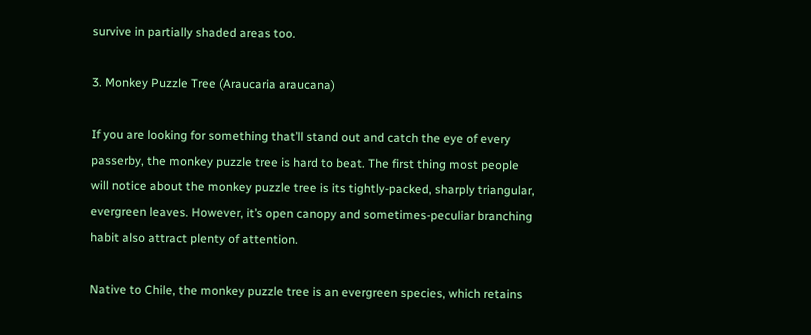survive in partially shaded areas too.

3. Monkey Puzzle Tree (Araucaria araucana)

If you are looking for something that’ll stand out and catch the eye of every passerby, the monkey puzzle tree is hard to beat. The first thing most people will notice about the monkey puzzle tree is its tightly-packed, sharply triangular, evergreen leaves. However, it’s open canopy and sometimes-peculiar branching habit also attract plenty of attention.

Native to Chile, the monkey puzzle tree is an evergreen species, which retains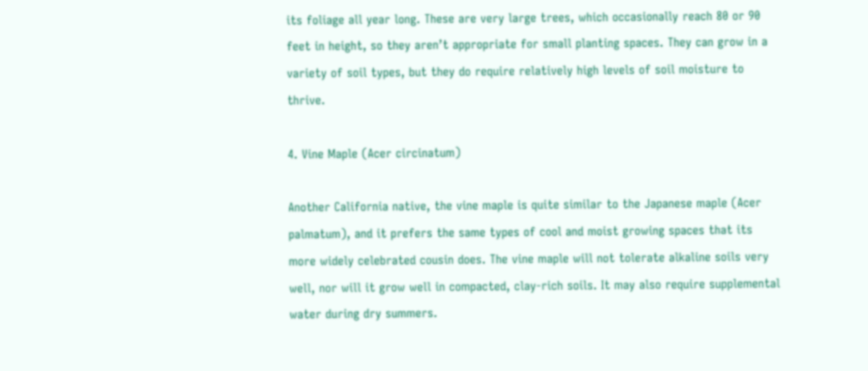its foliage all year long. These are very large trees, which occasionally reach 80 or 90 feet in height, so they aren’t appropriate for small planting spaces. They can grow in a variety of soil types, but they do require relatively high levels of soil moisture to thrive.

4. Vine Maple (Acer circinatum)

Another California native, the vine maple is quite similar to the Japanese maple (Acer palmatum), and it prefers the same types of cool and moist growing spaces that its more widely celebrated cousin does. The vine maple will not tolerate alkaline soils very well, nor will it grow well in compacted, clay-rich soils. It may also require supplemental water during dry summers.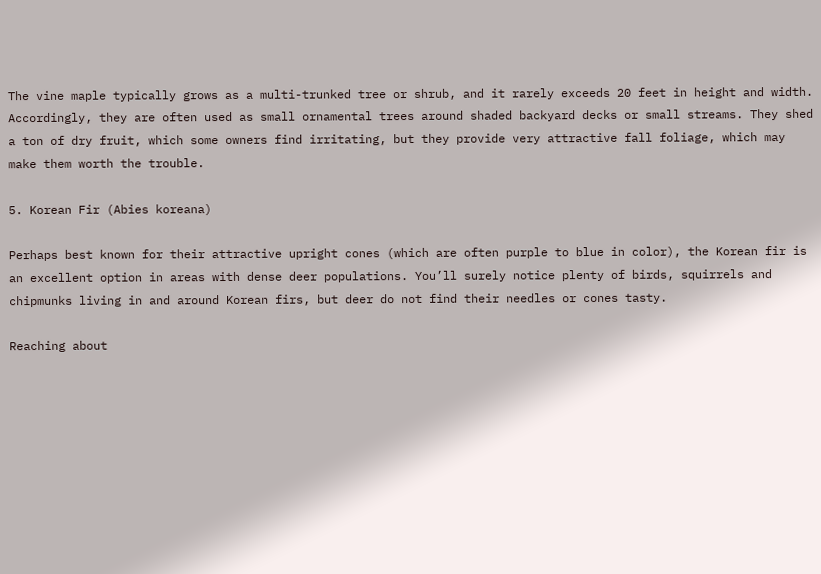The vine maple typically grows as a multi-trunked tree or shrub, and it rarely exceeds 20 feet in height and width. Accordingly, they are often used as small ornamental trees around shaded backyard decks or small streams. They shed a ton of dry fruit, which some owners find irritating, but they provide very attractive fall foliage, which may make them worth the trouble.

5. Korean Fir (Abies koreana)

Perhaps best known for their attractive upright cones (which are often purple to blue in color), the Korean fir is an excellent option in areas with dense deer populations. You’ll surely notice plenty of birds, squirrels and chipmunks living in and around Korean firs, but deer do not find their needles or cones tasty.

Reaching about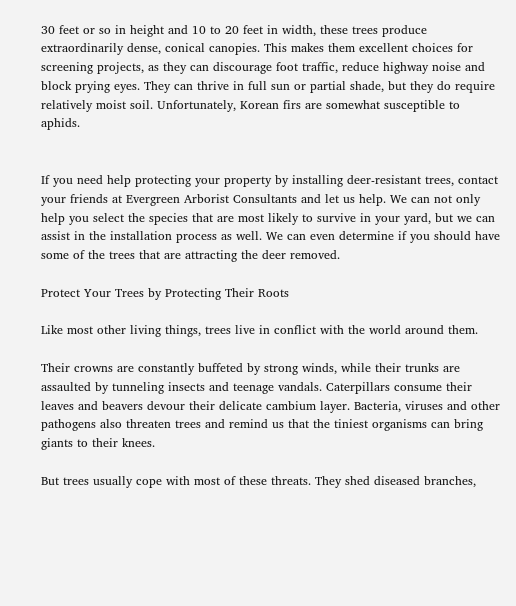30 feet or so in height and 10 to 20 feet in width, these trees produce extraordinarily dense, conical canopies. This makes them excellent choices for screening projects, as they can discourage foot traffic, reduce highway noise and block prying eyes. They can thrive in full sun or partial shade, but they do require relatively moist soil. Unfortunately, Korean firs are somewhat susceptible to aphids.


If you need help protecting your property by installing deer-resistant trees, contact your friends at Evergreen Arborist Consultants and let us help. We can not only help you select the species that are most likely to survive in your yard, but we can assist in the installation process as well. We can even determine if you should have some of the trees that are attracting the deer removed.

Protect Your Trees by Protecting Their Roots

Like most other living things, trees live in conflict with the world around them.

Their crowns are constantly buffeted by strong winds, while their trunks are assaulted by tunneling insects and teenage vandals. Caterpillars consume their leaves and beavers devour their delicate cambium layer. Bacteria, viruses and other pathogens also threaten trees and remind us that the tiniest organisms can bring giants to their knees.

But trees usually cope with most of these threats. They shed diseased branches,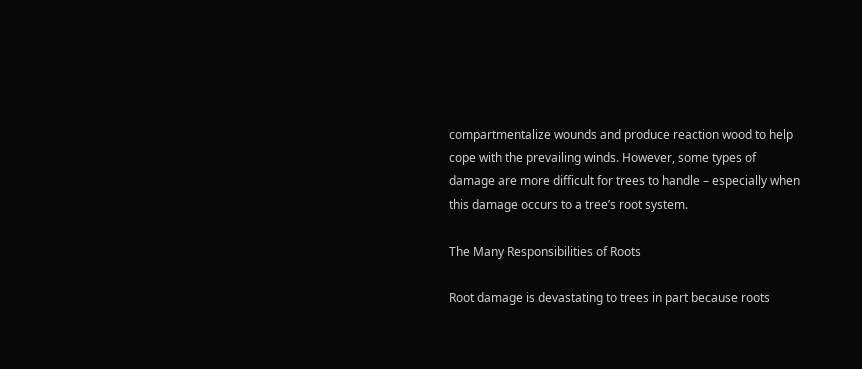compartmentalize wounds and produce reaction wood to help cope with the prevailing winds. However, some types of damage are more difficult for trees to handle – especially when this damage occurs to a tree’s root system.

The Many Responsibilities of Roots

Root damage is devastating to trees in part because roots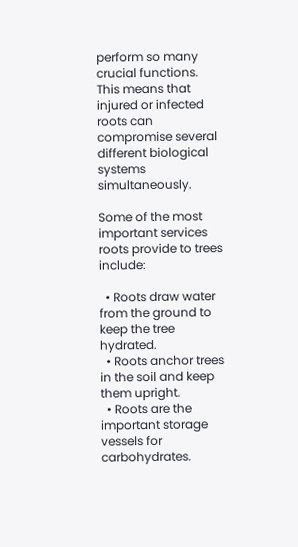perform so many crucial functions. This means that injured or infected roots can compromise several different biological systems simultaneously.

Some of the most important services roots provide to trees include:

  • Roots draw water from the ground to keep the tree hydrated.
  • Roots anchor trees in the soil and keep them upright.
  • Roots are the important storage vessels for carbohydrates.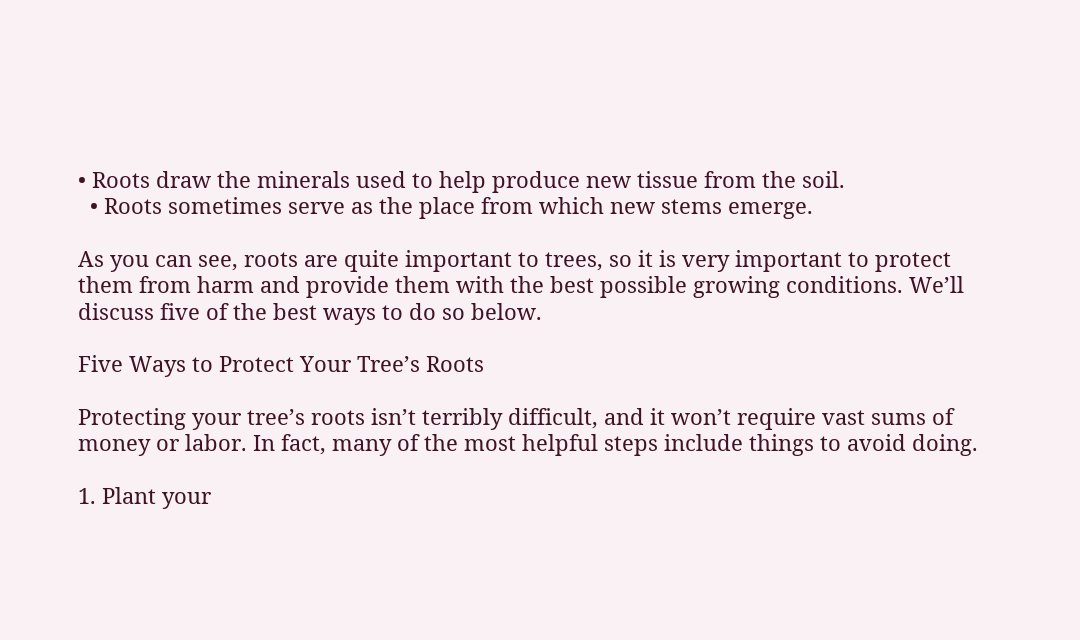• Roots draw the minerals used to help produce new tissue from the soil.
  • Roots sometimes serve as the place from which new stems emerge.

As you can see, roots are quite important to trees, so it is very important to protect them from harm and provide them with the best possible growing conditions. We’ll discuss five of the best ways to do so below.

Five Ways to Protect Your Tree’s Roots

Protecting your tree’s roots isn’t terribly difficult, and it won’t require vast sums of money or labor. In fact, many of the most helpful steps include things to avoid doing.

1. Plant your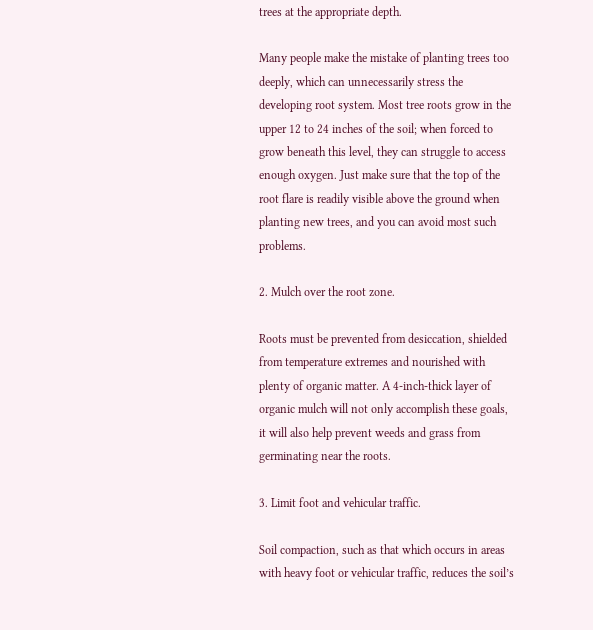trees at the appropriate depth.

Many people make the mistake of planting trees too deeply, which can unnecessarily stress the developing root system. Most tree roots grow in the upper 12 to 24 inches of the soil; when forced to grow beneath this level, they can struggle to access enough oxygen. Just make sure that the top of the root flare is readily visible above the ground when planting new trees, and you can avoid most such problems.

2. Mulch over the root zone.

Roots must be prevented from desiccation, shielded from temperature extremes and nourished with plenty of organic matter. A 4-inch-thick layer of organic mulch will not only accomplish these goals, it will also help prevent weeds and grass from germinating near the roots.

3. Limit foot and vehicular traffic.

Soil compaction, such as that which occurs in areas with heavy foot or vehicular traffic, reduces the soil’s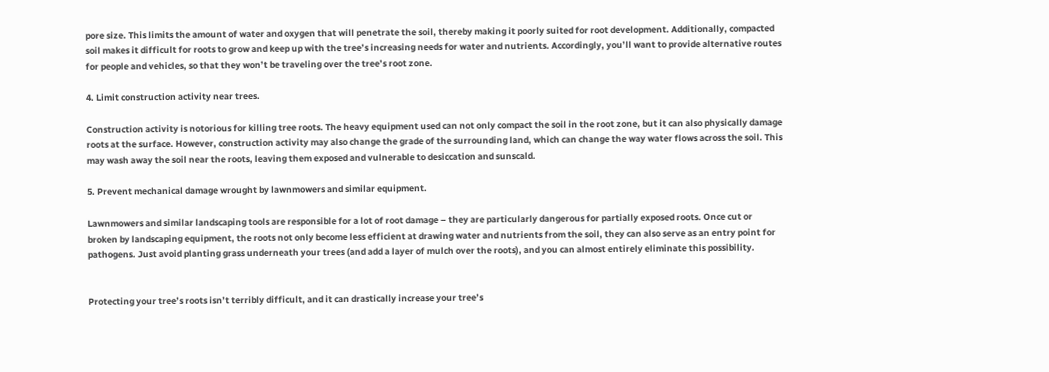pore size. This limits the amount of water and oxygen that will penetrate the soil, thereby making it poorly suited for root development. Additionally, compacted soil makes it difficult for roots to grow and keep up with the tree’s increasing needs for water and nutrients. Accordingly, you’ll want to provide alternative routes for people and vehicles, so that they won’t be traveling over the tree’s root zone.

4. Limit construction activity near trees.

Construction activity is notorious for killing tree roots. The heavy equipment used can not only compact the soil in the root zone, but it can also physically damage roots at the surface. However, construction activity may also change the grade of the surrounding land, which can change the way water flows across the soil. This may wash away the soil near the roots, leaving them exposed and vulnerable to desiccation and sunscald.

5. Prevent mechanical damage wrought by lawnmowers and similar equipment.

Lawnmowers and similar landscaping tools are responsible for a lot of root damage – they are particularly dangerous for partially exposed roots. Once cut or broken by landscaping equipment, the roots not only become less efficient at drawing water and nutrients from the soil, they can also serve as an entry point for pathogens. Just avoid planting grass underneath your trees (and add a layer of mulch over the roots), and you can almost entirely eliminate this possibility.


Protecting your tree’s roots isn’t terribly difficult, and it can drastically increase your tree’s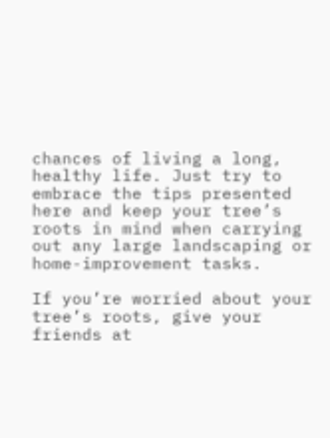chances of living a long, healthy life. Just try to embrace the tips presented here and keep your tree’s roots in mind when carrying out any large landscaping or home-improvement tasks.

If you’re worried about your tree’s roots, give your friends at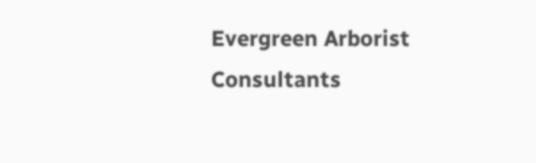Evergreen Arborist Consultants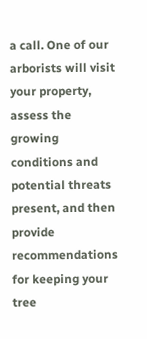a call. One of our arborists will visit your property, assess the growing conditions and potential threats present, and then provide recommendations for keeping your tree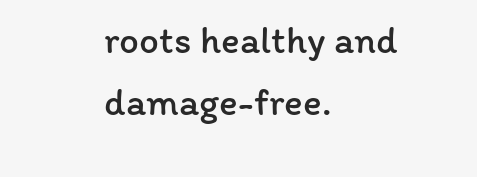roots healthy and damage-free.